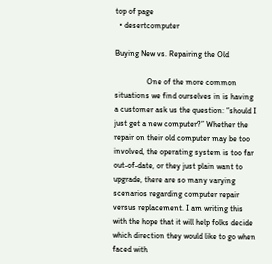top of page
  • desertcomputer

Buying New vs. Repairing the Old

                One of the more common situations we find ourselves in is having a customer ask us the question: “should I just get a new computer?” Whether the repair on their old computer may be too involved, the operating system is too far out-of-date, or they just plain want to upgrade, there are so many varying scenarios regarding computer repair versus replacement. I am writing this with the hope that it will help folks decide which direction they would like to go when faced with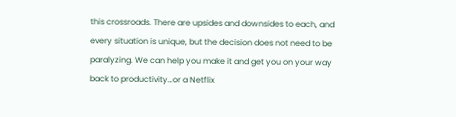this crossroads. There are upsides and downsides to each, and every situation is unique, but the decision does not need to be paralyzing. We can help you make it and get you on your way back to productivity…or a Netflix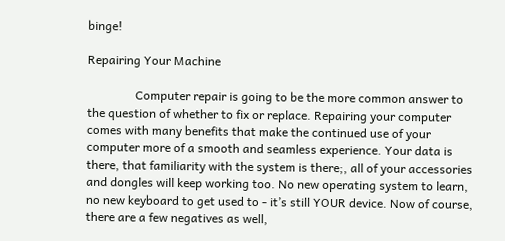binge!

Repairing Your Machine

                Computer repair is going to be the more common answer to the question of whether to fix or replace. Repairing your computer comes with many benefits that make the continued use of your computer more of a smooth and seamless experience. Your data is there, that familiarity with the system is there;, all of your accessories and dongles will keep working too. No new operating system to learn, no new keyboard to get used to - it’s still YOUR device. Now of course, there are a few negatives as well,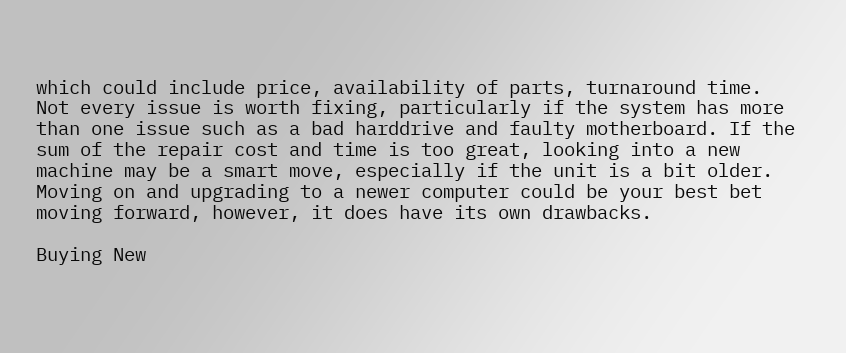which could include price, availability of parts, turnaround time. Not every issue is worth fixing, particularly if the system has more than one issue such as a bad harddrive and faulty motherboard. If the sum of the repair cost and time is too great, looking into a new machine may be a smart move, especially if the unit is a bit older. Moving on and upgrading to a newer computer could be your best bet moving forward, however, it does have its own drawbacks.

Buying New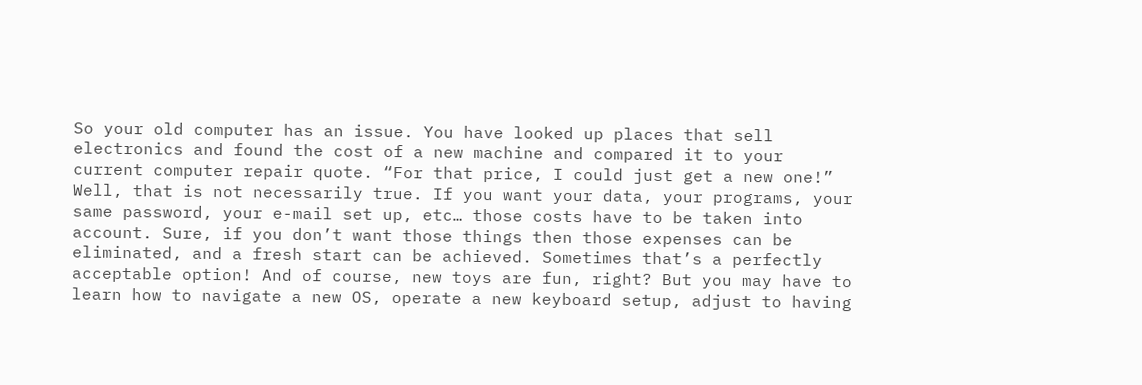So your old computer has an issue. You have looked up places that sell electronics and found the cost of a new machine and compared it to your current computer repair quote. “For that price, I could just get a new one!” Well, that is not necessarily true. If you want your data, your programs, your same password, your e-mail set up, etc… those costs have to be taken into account. Sure, if you don’t want those things then those expenses can be eliminated, and a fresh start can be achieved. Sometimes that’s a perfectly acceptable option! And of course, new toys are fun, right? But you may have to learn how to navigate a new OS, operate a new keyboard setup, adjust to having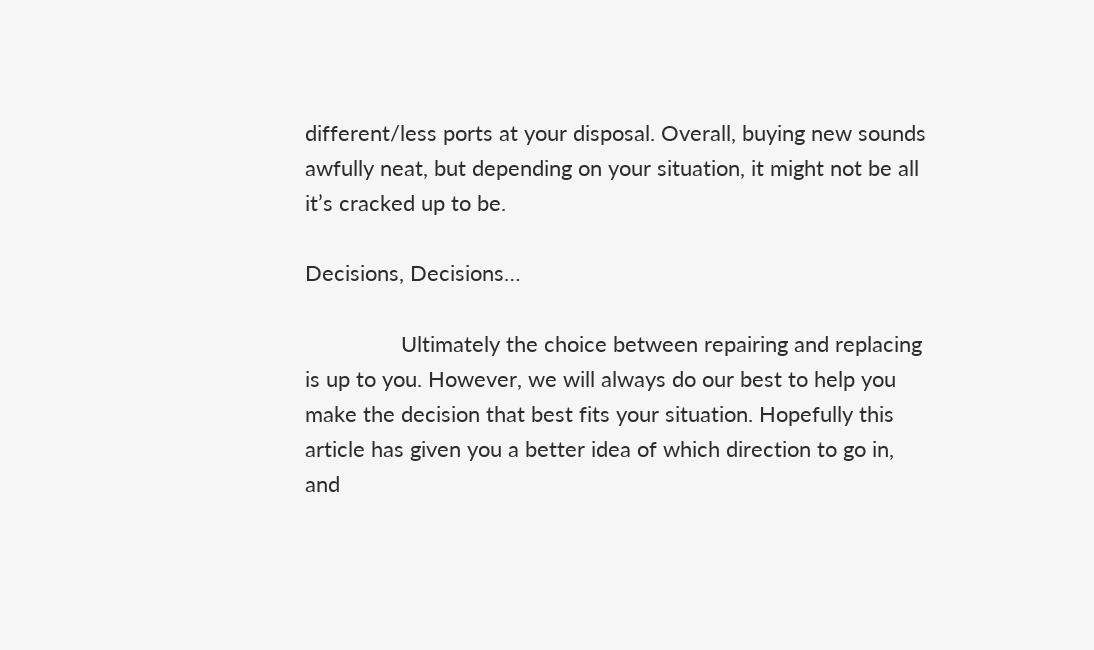different/less ports at your disposal. Overall, buying new sounds awfully neat, but depending on your situation, it might not be all it’s cracked up to be.

Decisions, Decisions…

                Ultimately the choice between repairing and replacing is up to you. However, we will always do our best to help you make the decision that best fits your situation. Hopefully this article has given you a better idea of which direction to go in, and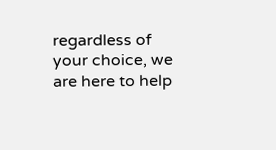regardless of your choice, we are here to help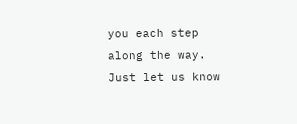you each step along the way. Just let us know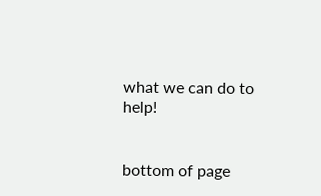what we can do to help!


bottom of page